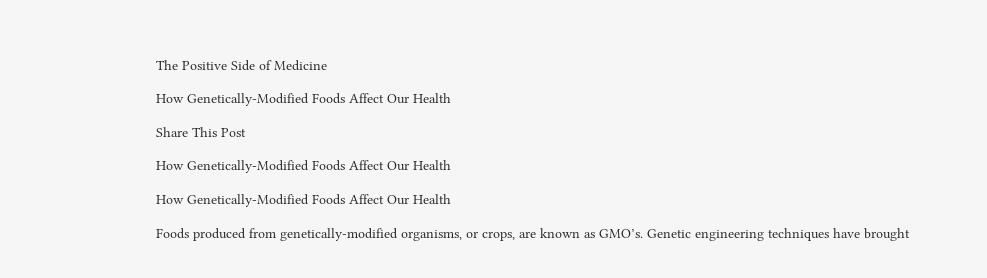The Positive Side of Medicine

How Genetically-Modified Foods Affect Our Health

Share This Post

How Genetically-Modified Foods Affect Our Health

How Genetically-Modified Foods Affect Our Health

Foods produced from genetically-modified organisms, or crops, are known as GMO’s. Genetic engineering techniques have brought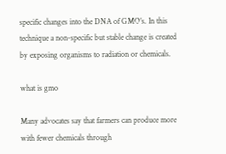specific changes into the DNA of GMO’s. In this technique a non-specific but stable change is created by exposing organisms to radiation or chemicals.

what is gmo

Many advocates say that farmers can produce more with fewer chemicals through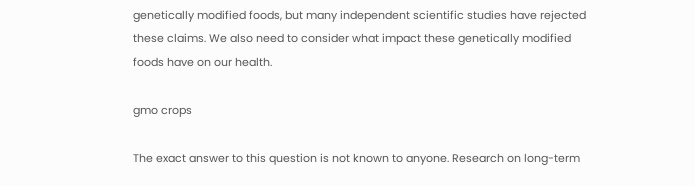genetically modified foods, but many independent scientific studies have rejected these claims. We also need to consider what impact these genetically modified foods have on our health.

gmo crops

The exact answer to this question is not known to anyone. Research on long-term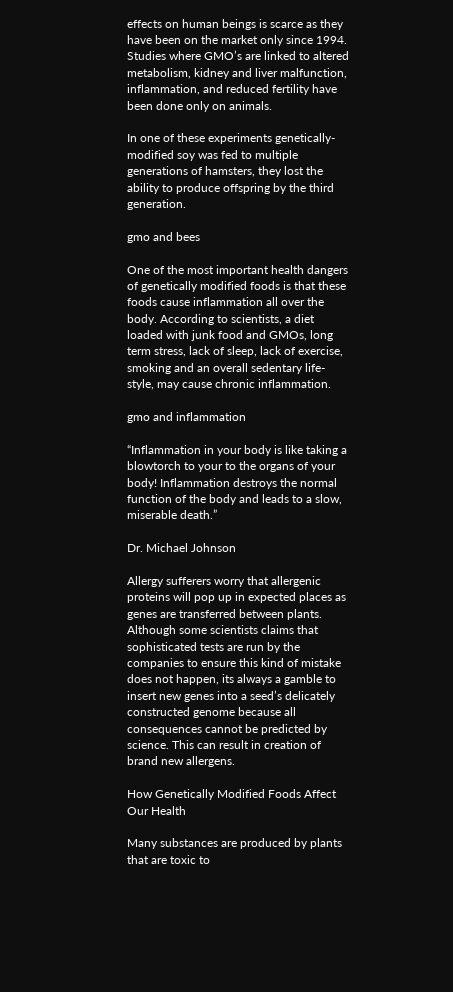effects on human beings is scarce as they have been on the market only since 1994. Studies where GMO’s are linked to altered metabolism, kidney and liver malfunction, inflammation, and reduced fertility have been done only on animals.

In one of these experiments genetically-modified soy was fed to multiple generations of hamsters, they lost the ability to produce offspring by the third generation.

gmo and bees

One of the most important health dangers of genetically modified foods is that these foods cause inflammation all over the body. According to scientists, a diet loaded with junk food and GMOs, long term stress, lack of sleep, lack of exercise, smoking and an overall sedentary life-style, may cause chronic inflammation.

gmo and inflammation

“Inflammation in your body is like taking a blowtorch to your to the organs of your body! Inflammation destroys the normal function of the body and leads to a slow, miserable death.”

Dr. Michael Johnson

Allergy sufferers worry that allergenic proteins will pop up in expected places as genes are transferred between plants. Although some scientists claims that sophisticated tests are run by the companies to ensure this kind of mistake does not happen, its always a gamble to insert new genes into a seed’s delicately constructed genome because all consequences cannot be predicted by science. This can result in creation of brand new allergens.

How Genetically Modified Foods Affect Our Health

Many substances are produced by plants that are toxic to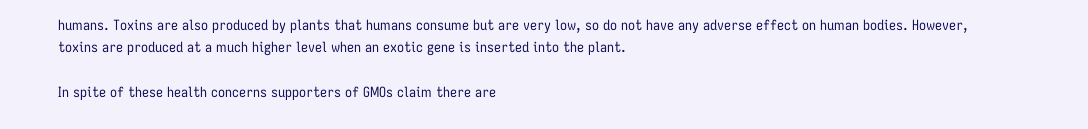humans. Toxins are also produced by plants that humans consume but are very low, so do not have any adverse effect on human bodies. However, toxins are produced at a much higher level when an exotic gene is inserted into the plant.

In spite of these health concerns supporters of GMOs claim there are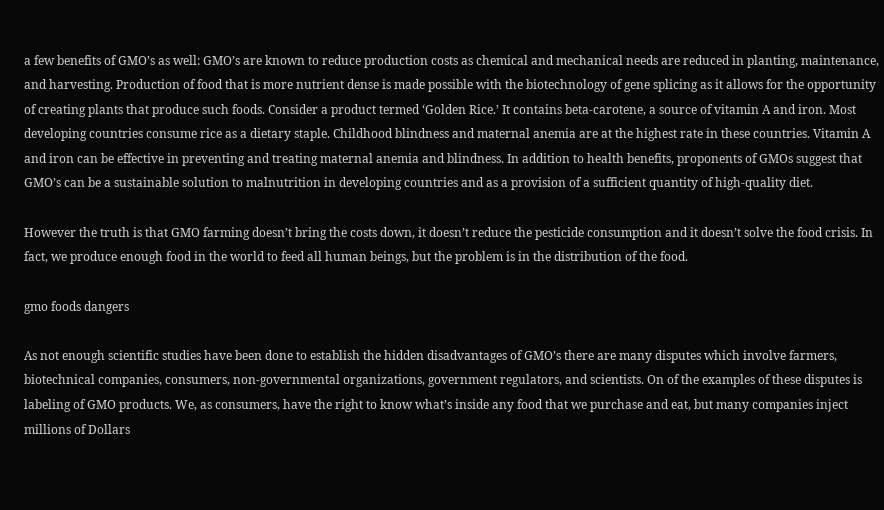a few benefits of GMO’s as well: GMO’s are known to reduce production costs as chemical and mechanical needs are reduced in planting, maintenance, and harvesting. Production of food that is more nutrient dense is made possible with the biotechnology of gene splicing as it allows for the opportunity of creating plants that produce such foods. Consider a product termed ‘Golden Rice.’ It contains beta-carotene, a source of vitamin A and iron. Most developing countries consume rice as a dietary staple. Childhood blindness and maternal anemia are at the highest rate in these countries. Vitamin A and iron can be effective in preventing and treating maternal anemia and blindness. In addition to health benefits, proponents of GMOs suggest that GMO’s can be a sustainable solution to malnutrition in developing countries and as a provision of a sufficient quantity of high-quality diet.

However the truth is that GMO farming doesn’t bring the costs down, it doesn’t reduce the pesticide consumption and it doesn’t solve the food crisis. In fact, we produce enough food in the world to feed all human beings, but the problem is in the distribution of the food.

gmo foods dangers

As not enough scientific studies have been done to establish the hidden disadvantages of GMO’s there are many disputes which involve farmers, biotechnical companies, consumers, non-governmental organizations, government regulators, and scientists. On of the examples of these disputes is labeling of GMO products. We, as consumers, have the right to know what’s inside any food that we purchase and eat, but many companies inject millions of Dollars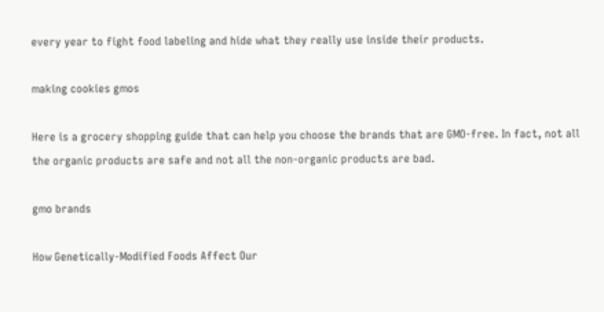every year to fight food labeling and hide what they really use inside their products.

making cookies gmos

Here is a grocery shopping guide that can help you choose the brands that are GMO-free. In fact, not all the organic products are safe and not all the non-organic products are bad.

gmo brands

How Genetically-Modified Foods Affect Our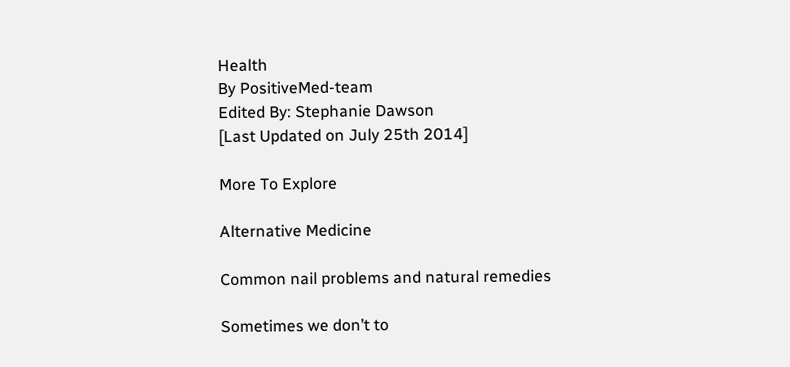Health
By PositiveMed-team
Edited By: Stephanie Dawson
[Last Updated on July 25th 2014]

More To Explore

Alternative Medicine

Common nail problems and natural remedies

Sometimes we don’t to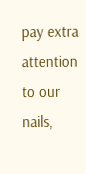pay extra attention to our nails,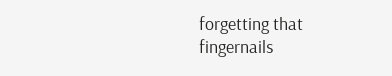forgetting that fingernails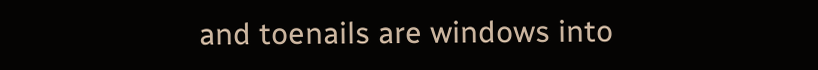and toenails are windows into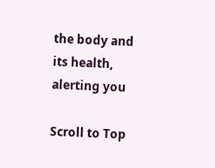the body and its health, alerting you

Scroll to Top